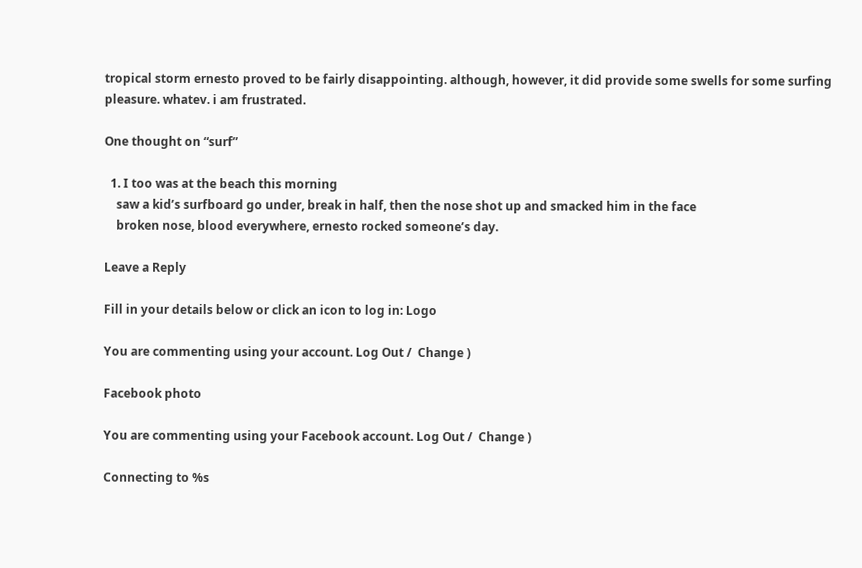tropical storm ernesto proved to be fairly disappointing. although, however, it did provide some swells for some surfing pleasure. whatev. i am frustrated.

One thought on “surf”

  1. I too was at the beach this morning
    saw a kid’s surfboard go under, break in half, then the nose shot up and smacked him in the face
    broken nose, blood everywhere, ernesto rocked someone’s day.

Leave a Reply

Fill in your details below or click an icon to log in: Logo

You are commenting using your account. Log Out /  Change )

Facebook photo

You are commenting using your Facebook account. Log Out /  Change )

Connecting to %s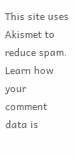This site uses Akismet to reduce spam. Learn how your comment data is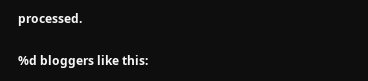processed.

%d bloggers like this: